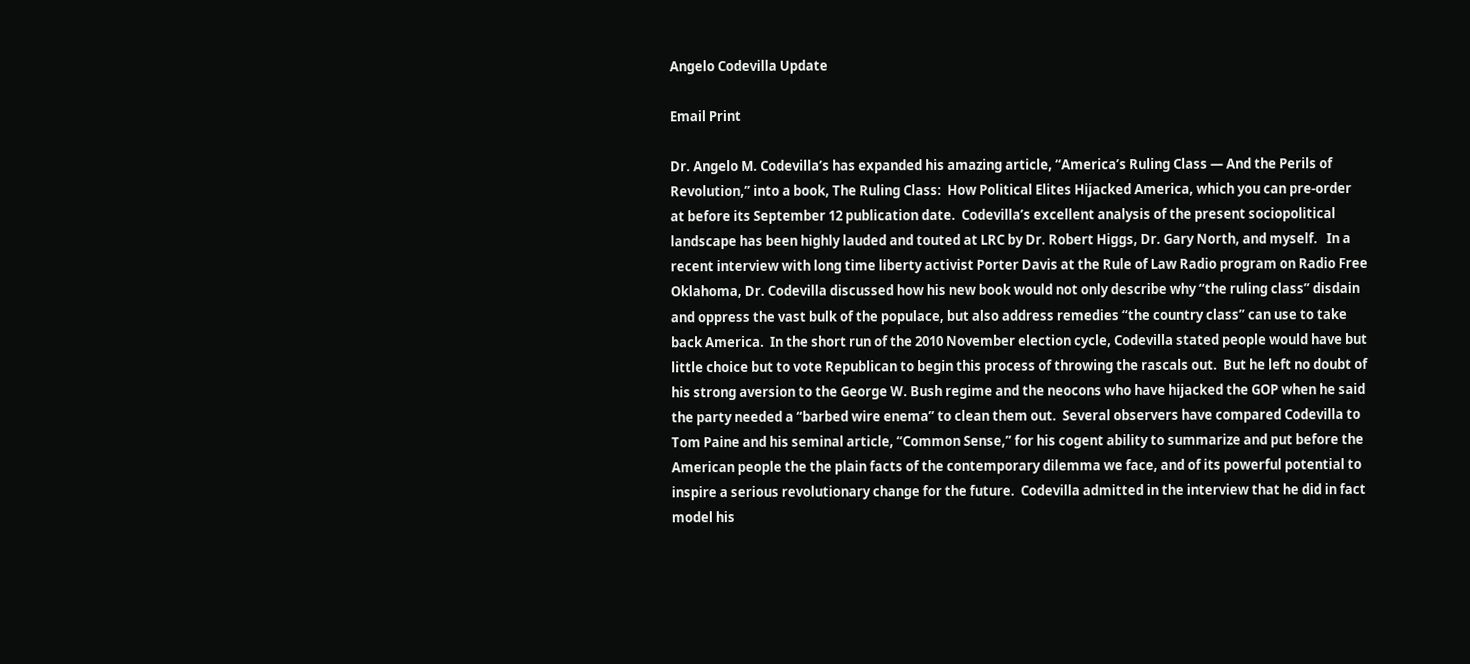Angelo Codevilla Update

Email Print

Dr. Angelo M. Codevilla’s has expanded his amazing article, “America’s Ruling Class — And the Perils of Revolution,” into a book, The Ruling Class:  How Political Elites Hijacked America, which you can pre-order at before its September 12 publication date.  Codevilla’s excellent analysis of the present sociopolitical landscape has been highly lauded and touted at LRC by Dr. Robert Higgs, Dr. Gary North, and myself.   In a recent interview with long time liberty activist Porter Davis at the Rule of Law Radio program on Radio Free Oklahoma, Dr. Codevilla discussed how his new book would not only describe why “the ruling class” disdain and oppress the vast bulk of the populace, but also address remedies “the country class” can use to take back America.  In the short run of the 2010 November election cycle, Codevilla stated people would have but little choice but to vote Republican to begin this process of throwing the rascals out.  But he left no doubt of his strong aversion to the George W. Bush regime and the neocons who have hijacked the GOP when he said the party needed a “barbed wire enema” to clean them out.  Several observers have compared Codevilla to Tom Paine and his seminal article, “Common Sense,” for his cogent ability to summarize and put before the American people the the plain facts of the contemporary dilemma we face, and of its powerful potential to inspire a serious revolutionary change for the future.  Codevilla admitted in the interview that he did in fact model his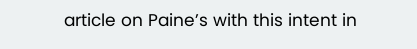article on Paine’s with this intent in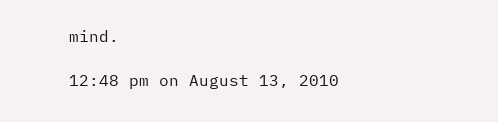mind.

12:48 pm on August 13, 2010